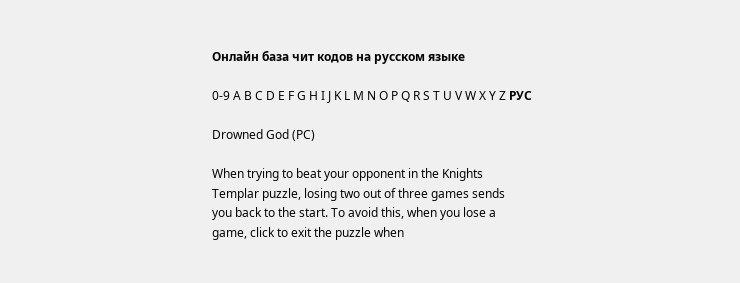Онлайн база чит кодов на русском языке

0-9 A B C D E F G H I J K L M N O P Q R S T U V W X Y Z РУС

Drowned God (PC)

When trying to beat your opponent in the Knights
Templar puzzle, losing two out of three games sends
you back to the start. To avoid this, when you lose a
game, click to exit the puzzle when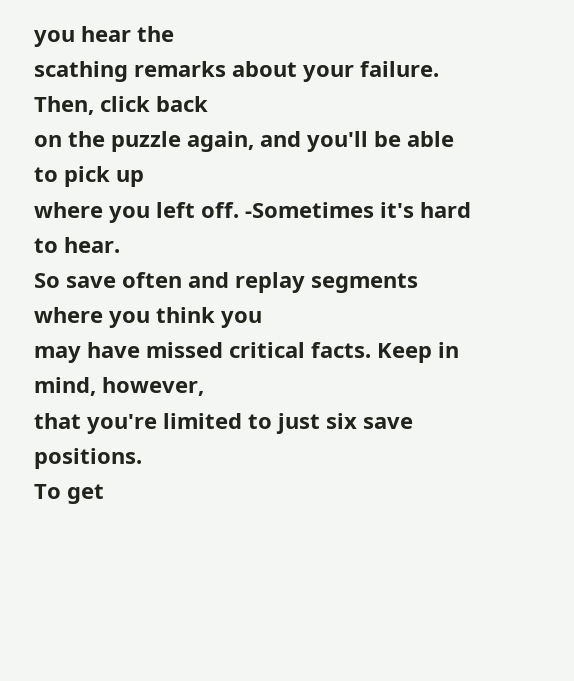you hear the
scathing remarks about your failure. Then, click back
on the puzzle again, and you'll be able to pick up
where you left off. -Sometimes it's hard to hear.
So save often and replay segments where you think you
may have missed critical facts. Keep in mind, however,
that you're limited to just six save positions.
To get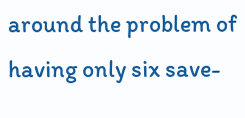around the problem of having only six save-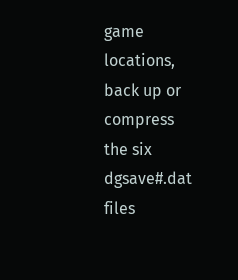game
locations, back up or compress the six dgsave#.dat files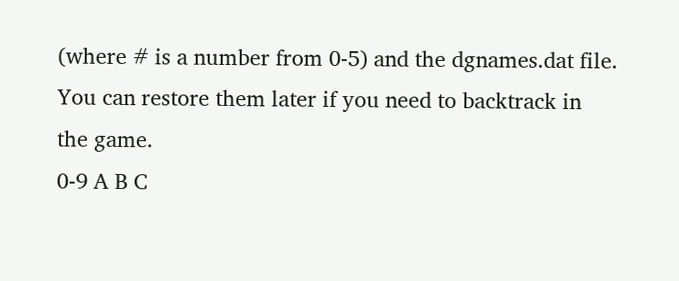(where # is a number from 0-5) and the dgnames.dat file.
You can restore them later if you need to backtrack in
the game.
0-9 A B C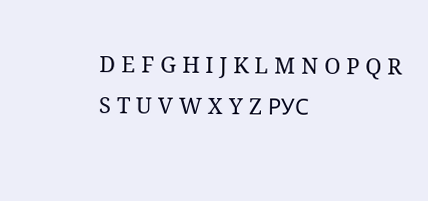D E F G H I J K L M N O P Q R S T U V W X Y Z РУС